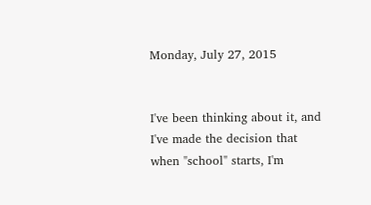Monday, July 27, 2015


I've been thinking about it, and I've made the decision that when "school" starts, I'm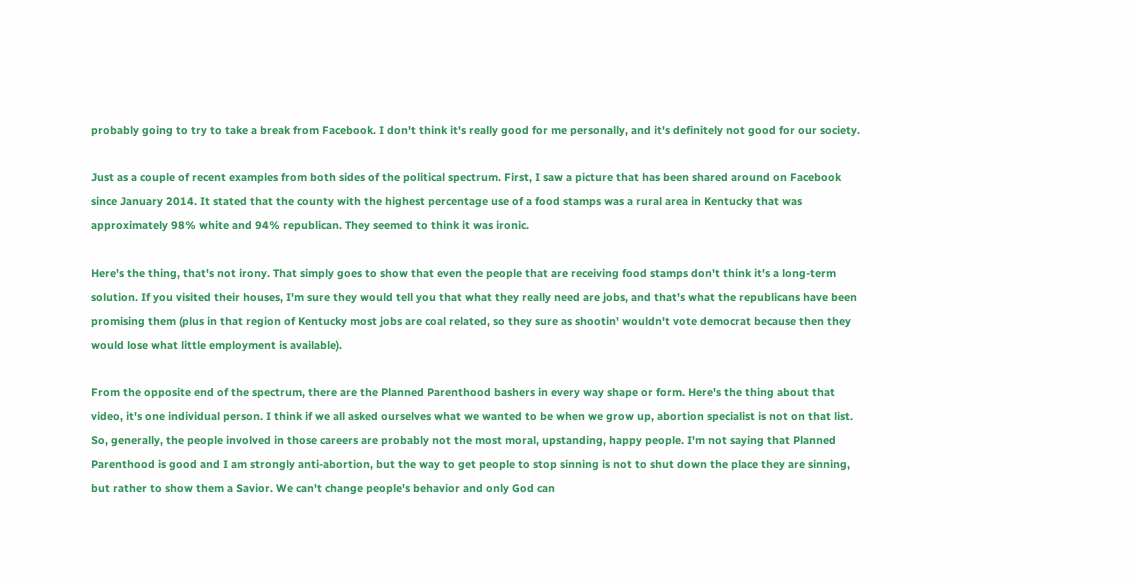probably going to try to take a break from Facebook. I don't think it's really good for me personally, and it's definitely not good for our society.

Just as a couple of recent examples from both sides of the political spectrum. First, I saw a picture that has been shared around on Facebook since January 2014. It stated that the county with the highest percentage use of a food stamps was a rural area in Kentucky that was approximately 98% white and 94% republican. They seemed to think it was ironic.

Here's the thing, that's not irony. That simply goes to show that even the people that are receiving food stamps don't think it's a long-term solution. If you visited their houses, I'm sure they would tell you that what they really need are jobs, and that's what the republicans have been promising them (plus in that region of Kentucky most jobs are coal related, so they sure as shootin' wouldn't vote democrat because then they would lose what little employment is available).

From the opposite end of the spectrum, there are the Planned Parenthood bashers in every way shape or form. Here's the thing about that video, it's one individual person. I think if we all asked ourselves what we wanted to be when we grow up, abortion specialist is not on that list. So, generally, the people involved in those careers are probably not the most moral, upstanding, happy people. I'm not saying that Planned Parenthood is good and I am strongly anti-abortion, but the way to get people to stop sinning is not to shut down the place they are sinning, but rather to show them a Savior. We can't change people's behavior and only God can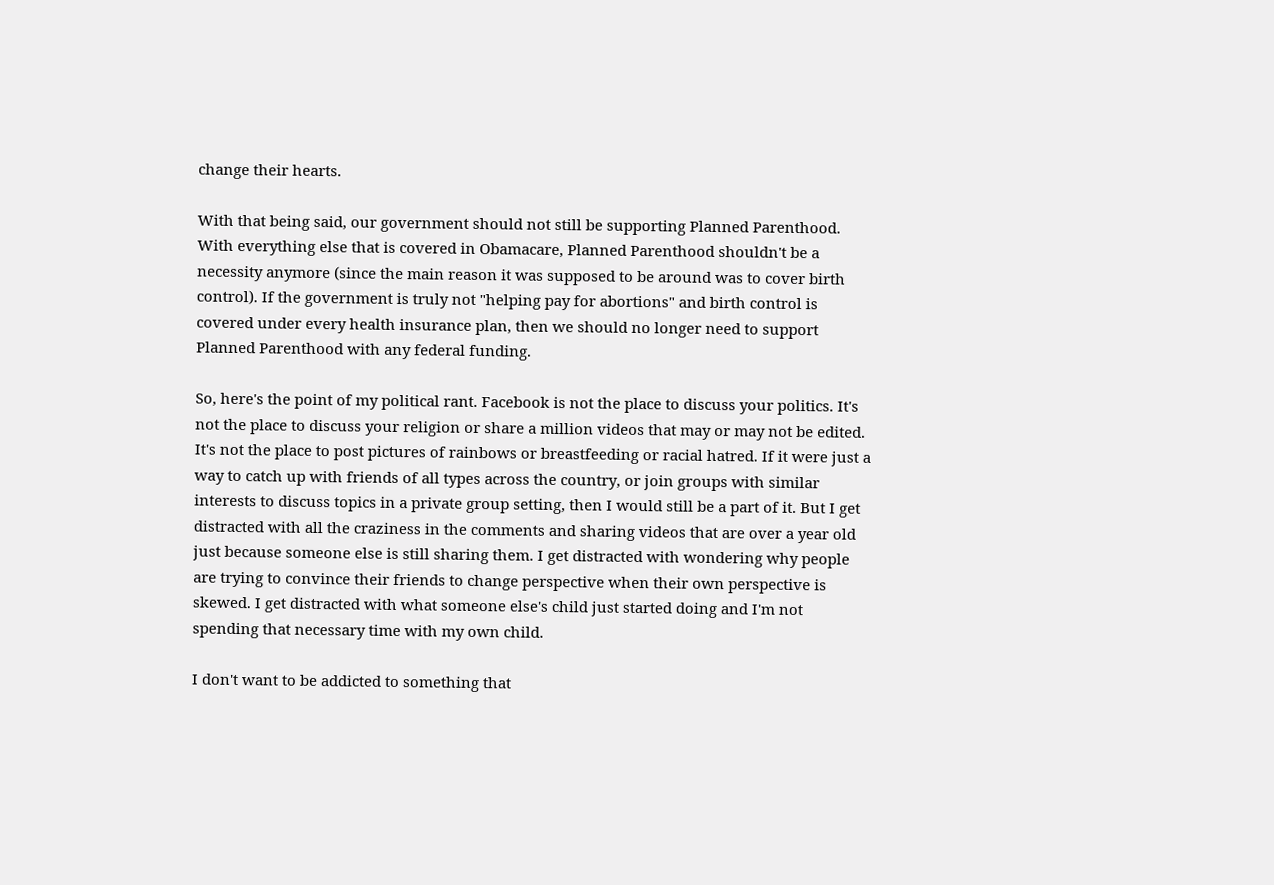change their hearts.

With that being said, our government should not still be supporting Planned Parenthood. With everything else that is covered in Obamacare, Planned Parenthood shouldn't be a necessity anymore (since the main reason it was supposed to be around was to cover birth control). If the government is truly not "helping pay for abortions" and birth control is covered under every health insurance plan, then we should no longer need to support Planned Parenthood with any federal funding.

So, here's the point of my political rant. Facebook is not the place to discuss your politics. It's not the place to discuss your religion or share a million videos that may or may not be edited. It's not the place to post pictures of rainbows or breastfeeding or racial hatred. If it were just a way to catch up with friends of all types across the country, or join groups with similar interests to discuss topics in a private group setting, then I would still be a part of it. But I get distracted with all the craziness in the comments and sharing videos that are over a year old just because someone else is still sharing them. I get distracted with wondering why people are trying to convince their friends to change perspective when their own perspective is skewed. I get distracted with what someone else's child just started doing and I'm not spending that necessary time with my own child.

I don't want to be addicted to something that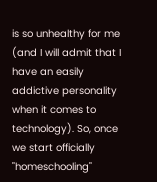is so unhealthy for me (and I will admit that I have an easily addictive personality when it comes to technology). So, once we start officially "homeschooling"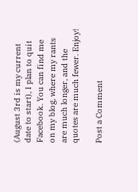(August 3rd is my current date to start), I plan to quit Facebook. You can find me on my blog, where my rants are much longer, and the quotes are much fewer. Enjoy!

Post a Comment